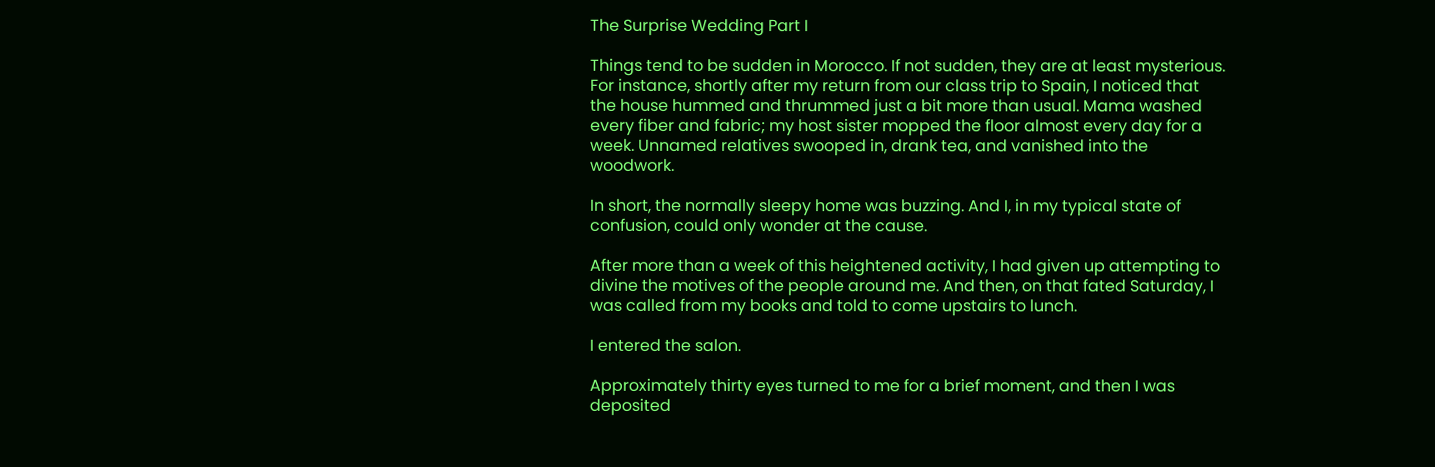The Surprise Wedding Part I

Things tend to be sudden in Morocco. If not sudden, they are at least mysterious. For instance, shortly after my return from our class trip to Spain, I noticed that the house hummed and thrummed just a bit more than usual. Mama washed every fiber and fabric; my host sister mopped the floor almost every day for a week. Unnamed relatives swooped in, drank tea, and vanished into the woodwork.

In short, the normally sleepy home was buzzing. And I, in my typical state of confusion, could only wonder at the cause.

After more than a week of this heightened activity, I had given up attempting to divine the motives of the people around me. And then, on that fated Saturday, I was called from my books and told to come upstairs to lunch.

I entered the salon.

Approximately thirty eyes turned to me for a brief moment, and then I was deposited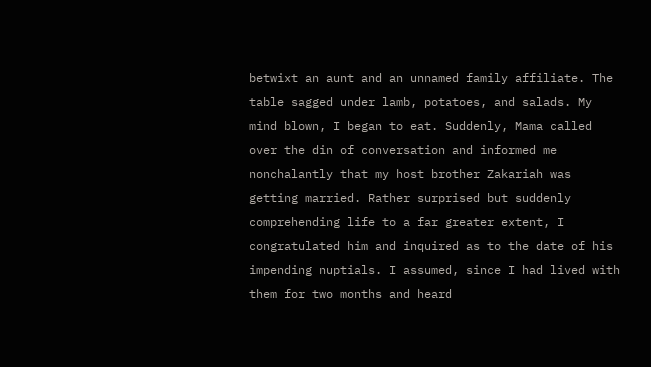betwixt an aunt and an unnamed family affiliate. The table sagged under lamb, potatoes, and salads. My mind blown, I began to eat. Suddenly, Mama called over the din of conversation and informed me nonchalantly that my host brother Zakariah was getting married. Rather surprised but suddenly comprehending life to a far greater extent, I congratulated him and inquired as to the date of his impending nuptials. I assumed, since I had lived with them for two months and heard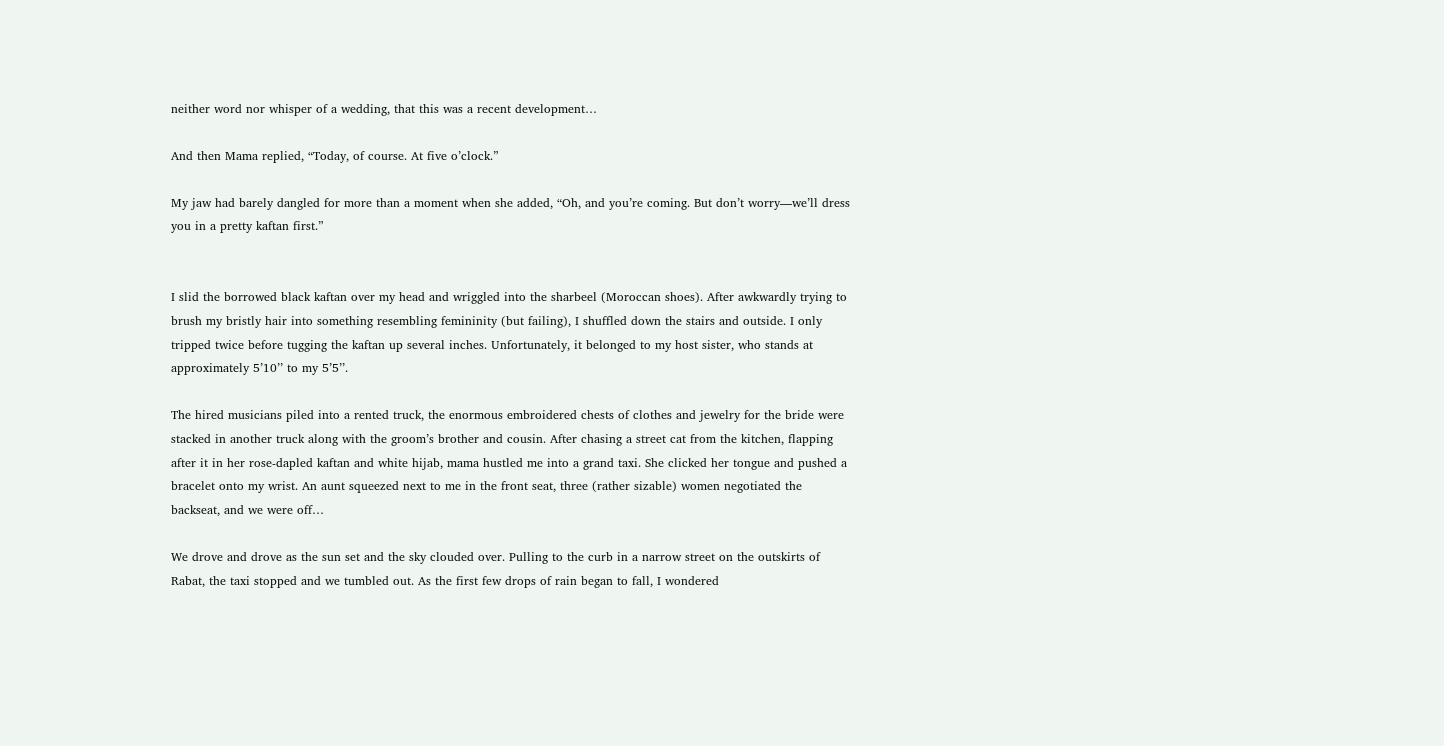neither word nor whisper of a wedding, that this was a recent development…

And then Mama replied, “Today, of course. At five o’clock.”

My jaw had barely dangled for more than a moment when she added, “Oh, and you’re coming. But don’t worry—we’ll dress you in a pretty kaftan first.”


I slid the borrowed black kaftan over my head and wriggled into the sharbeel (Moroccan shoes). After awkwardly trying to brush my bristly hair into something resembling femininity (but failing), I shuffled down the stairs and outside. I only tripped twice before tugging the kaftan up several inches. Unfortunately, it belonged to my host sister, who stands at approximately 5’10’’ to my 5’5’’.

The hired musicians piled into a rented truck, the enormous embroidered chests of clothes and jewelry for the bride were stacked in another truck along with the groom’s brother and cousin. After chasing a street cat from the kitchen, flapping after it in her rose-dapled kaftan and white hijab, mama hustled me into a grand taxi. She clicked her tongue and pushed a bracelet onto my wrist. An aunt squeezed next to me in the front seat, three (rather sizable) women negotiated the backseat, and we were off…

We drove and drove as the sun set and the sky clouded over. Pulling to the curb in a narrow street on the outskirts of Rabat, the taxi stopped and we tumbled out. As the first few drops of rain began to fall, I wondered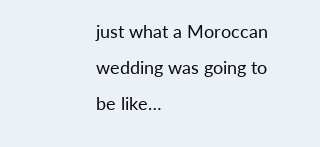just what a Moroccan wedding was going to be like…